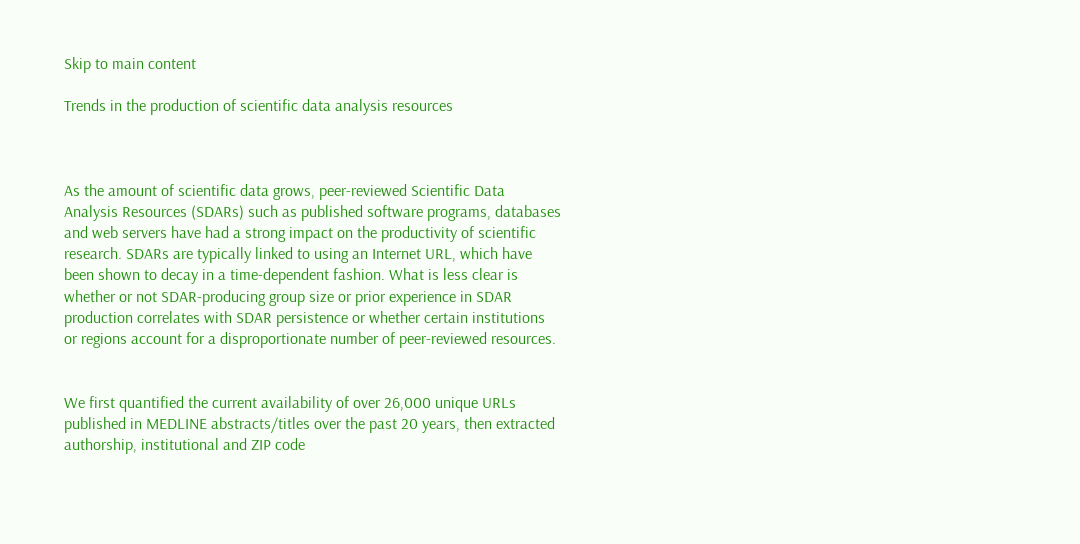Skip to main content

Trends in the production of scientific data analysis resources



As the amount of scientific data grows, peer-reviewed Scientific Data Analysis Resources (SDARs) such as published software programs, databases and web servers have had a strong impact on the productivity of scientific research. SDARs are typically linked to using an Internet URL, which have been shown to decay in a time-dependent fashion. What is less clear is whether or not SDAR-producing group size or prior experience in SDAR production correlates with SDAR persistence or whether certain institutions or regions account for a disproportionate number of peer-reviewed resources.


We first quantified the current availability of over 26,000 unique URLs published in MEDLINE abstracts/titles over the past 20 years, then extracted authorship, institutional and ZIP code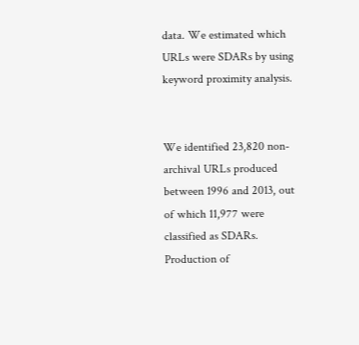data. We estimated which URLs were SDARs by using keyword proximity analysis.


We identified 23,820 non-archival URLs produced between 1996 and 2013, out of which 11,977 were classified as SDARs. Production of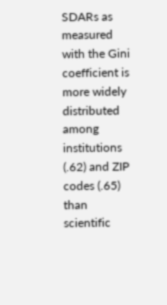SDARs as measured with the Gini coefficient is more widely distributed among institutions (.62) and ZIP codes (.65) than scientific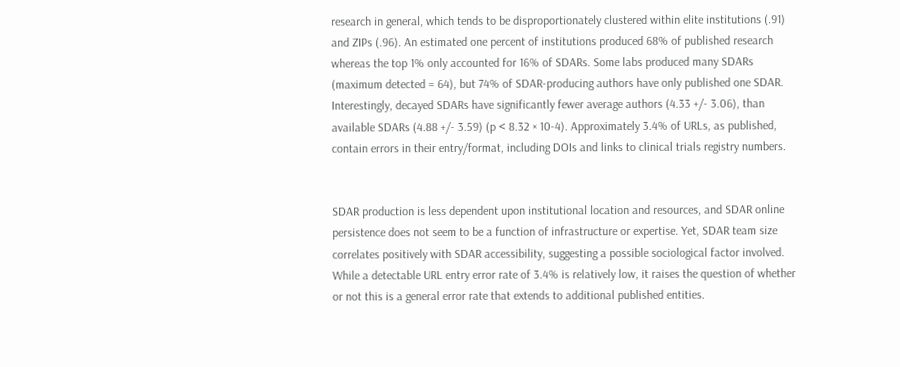research in general, which tends to be disproportionately clustered within elite institutions (.91) and ZIPs (.96). An estimated one percent of institutions produced 68% of published research whereas the top 1% only accounted for 16% of SDARs. Some labs produced many SDARs (maximum detected = 64), but 74% of SDAR-producing authors have only published one SDAR. Interestingly, decayed SDARs have significantly fewer average authors (4.33 +/- 3.06), than available SDARs (4.88 +/- 3.59) (p < 8.32 × 10-4). Approximately 3.4% of URLs, as published, contain errors in their entry/format, including DOIs and links to clinical trials registry numbers.


SDAR production is less dependent upon institutional location and resources, and SDAR online persistence does not seem to be a function of infrastructure or expertise. Yet, SDAR team size correlates positively with SDAR accessibility, suggesting a possible sociological factor involved. While a detectable URL entry error rate of 3.4% is relatively low, it raises the question of whether or not this is a general error rate that extends to additional published entities.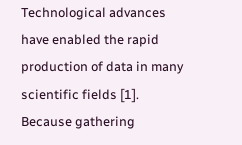Technological advances have enabled the rapid production of data in many scientific fields [1]. Because gathering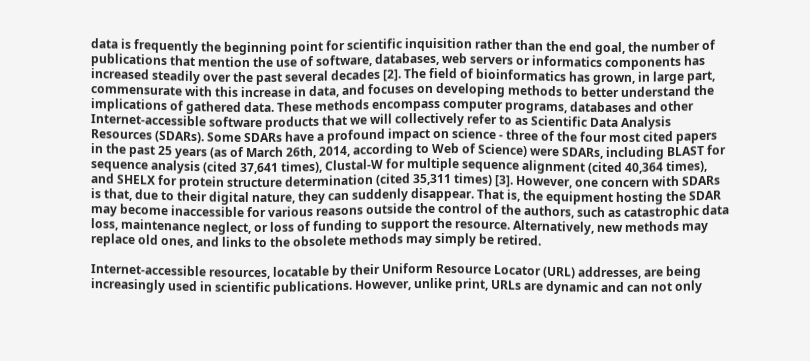data is frequently the beginning point for scientific inquisition rather than the end goal, the number of publications that mention the use of software, databases, web servers or informatics components has increased steadily over the past several decades [2]. The field of bioinformatics has grown, in large part, commensurate with this increase in data, and focuses on developing methods to better understand the implications of gathered data. These methods encompass computer programs, databases and other Internet-accessible software products that we will collectively refer to as Scientific Data Analysis Resources (SDARs). Some SDARs have a profound impact on science - three of the four most cited papers in the past 25 years (as of March 26th, 2014, according to Web of Science) were SDARs, including BLAST for sequence analysis (cited 37,641 times), Clustal-W for multiple sequence alignment (cited 40,364 times), and SHELX for protein structure determination (cited 35,311 times) [3]. However, one concern with SDARs is that, due to their digital nature, they can suddenly disappear. That is, the equipment hosting the SDAR may become inaccessible for various reasons outside the control of the authors, such as catastrophic data loss, maintenance neglect, or loss of funding to support the resource. Alternatively, new methods may replace old ones, and links to the obsolete methods may simply be retired.

Internet-accessible resources, locatable by their Uniform Resource Locator (URL) addresses, are being increasingly used in scientific publications. However, unlike print, URLs are dynamic and can not only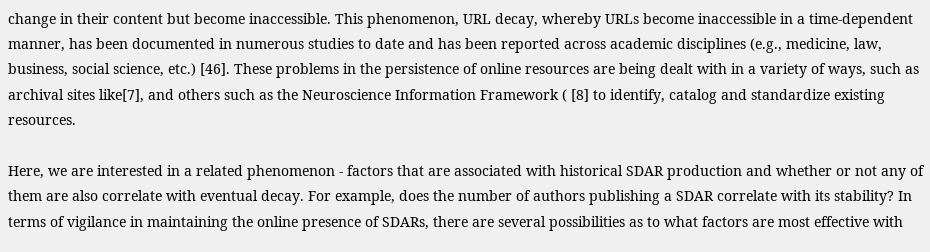change in their content but become inaccessible. This phenomenon, URL decay, whereby URLs become inaccessible in a time-dependent manner, has been documented in numerous studies to date and has been reported across academic disciplines (e.g., medicine, law, business, social science, etc.) [46]. These problems in the persistence of online resources are being dealt with in a variety of ways, such as archival sites like[7], and others such as the Neuroscience Information Framework ( [8] to identify, catalog and standardize existing resources.

Here, we are interested in a related phenomenon - factors that are associated with historical SDAR production and whether or not any of them are also correlate with eventual decay. For example, does the number of authors publishing a SDAR correlate with its stability? In terms of vigilance in maintaining the online presence of SDARs, there are several possibilities as to what factors are most effective with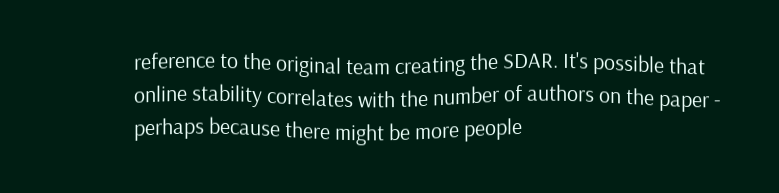reference to the original team creating the SDAR. It's possible that online stability correlates with the number of authors on the paper - perhaps because there might be more people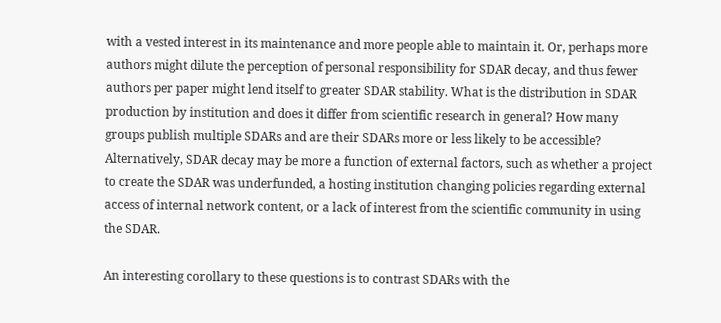with a vested interest in its maintenance and more people able to maintain it. Or, perhaps more authors might dilute the perception of personal responsibility for SDAR decay, and thus fewer authors per paper might lend itself to greater SDAR stability. What is the distribution in SDAR production by institution and does it differ from scientific research in general? How many groups publish multiple SDARs and are their SDARs more or less likely to be accessible? Alternatively, SDAR decay may be more a function of external factors, such as whether a project to create the SDAR was underfunded, a hosting institution changing policies regarding external access of internal network content, or a lack of interest from the scientific community in using the SDAR.

An interesting corollary to these questions is to contrast SDARs with the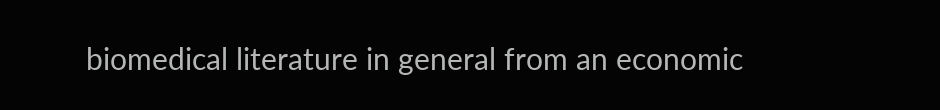biomedical literature in general from an economic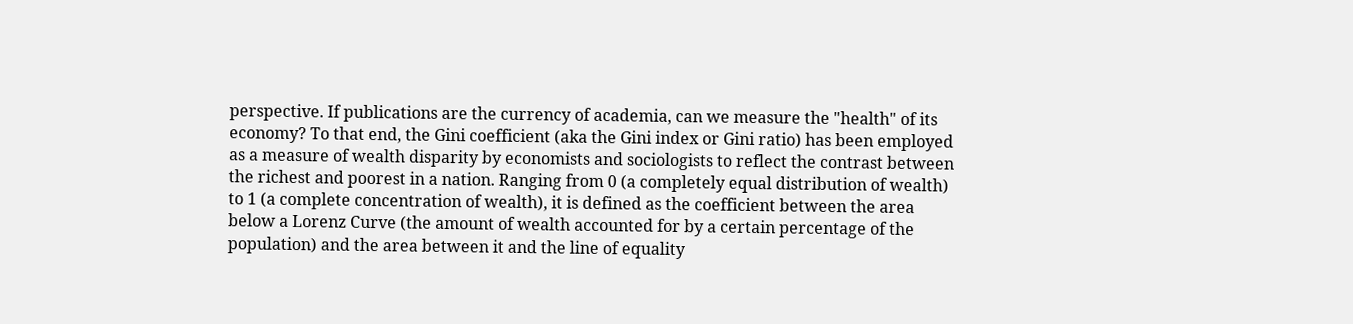perspective. If publications are the currency of academia, can we measure the "health" of its economy? To that end, the Gini coefficient (aka the Gini index or Gini ratio) has been employed as a measure of wealth disparity by economists and sociologists to reflect the contrast between the richest and poorest in a nation. Ranging from 0 (a completely equal distribution of wealth) to 1 (a complete concentration of wealth), it is defined as the coefficient between the area below a Lorenz Curve (the amount of wealth accounted for by a certain percentage of the population) and the area between it and the line of equality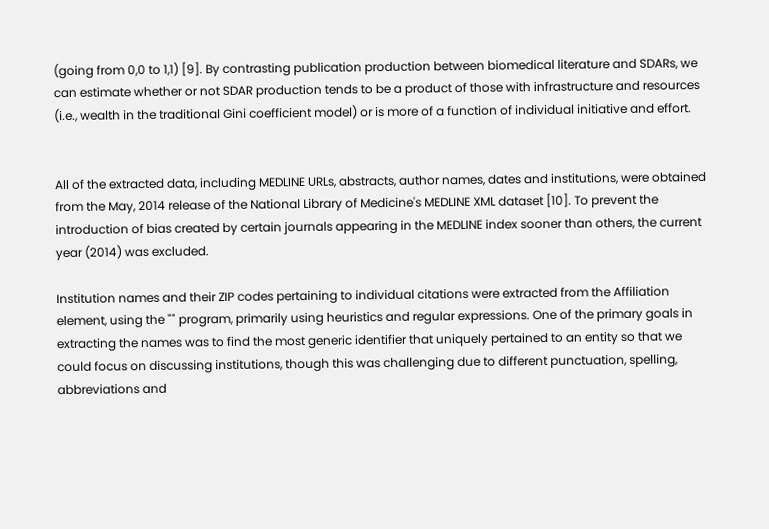(going from 0,0 to 1,1) [9]. By contrasting publication production between biomedical literature and SDARs, we can estimate whether or not SDAR production tends to be a product of those with infrastructure and resources (i.e., wealth in the traditional Gini coefficient model) or is more of a function of individual initiative and effort.


All of the extracted data, including MEDLINE URLs, abstracts, author names, dates and institutions, were obtained from the May, 2014 release of the National Library of Medicine's MEDLINE XML dataset [10]. To prevent the introduction of bias created by certain journals appearing in the MEDLINE index sooner than others, the current year (2014) was excluded.

Institution names and their ZIP codes pertaining to individual citations were extracted from the Affiliation element, using the "" program, primarily using heuristics and regular expressions. One of the primary goals in extracting the names was to find the most generic identifier that uniquely pertained to an entity so that we could focus on discussing institutions, though this was challenging due to different punctuation, spelling, abbreviations and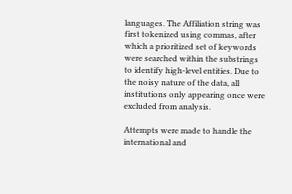languages. The Affiliation string was first tokenized using commas, after which a prioritized set of keywords were searched within the substrings to identify high-level entities. Due to the noisy nature of the data, all institutions only appearing once were excluded from analysis.

Attempts were made to handle the international and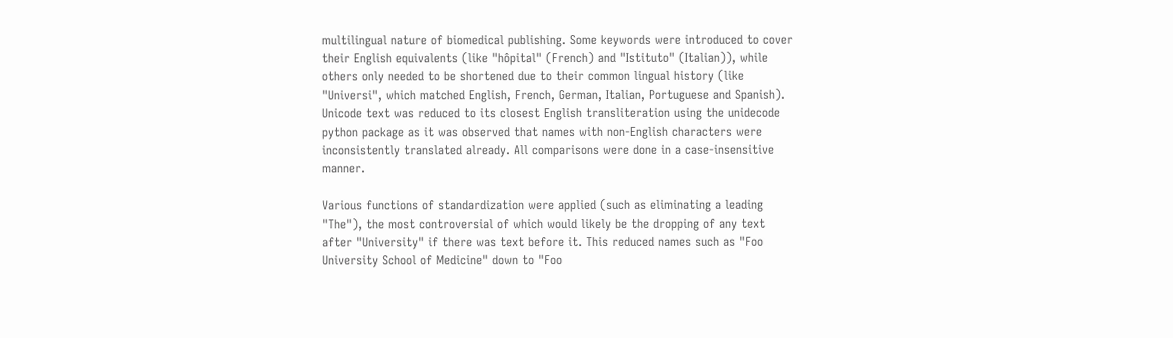multilingual nature of biomedical publishing. Some keywords were introduced to cover their English equivalents (like "hôpital" (French) and "Istituto" (Italian)), while others only needed to be shortened due to their common lingual history (like "Universi", which matched English, French, German, Italian, Portuguese and Spanish). Unicode text was reduced to its closest English transliteration using the unidecode python package as it was observed that names with non-English characters were inconsistently translated already. All comparisons were done in a case-insensitive manner.

Various functions of standardization were applied (such as eliminating a leading "The"), the most controversial of which would likely be the dropping of any text after "University" if there was text before it. This reduced names such as "Foo University School of Medicine" down to "Foo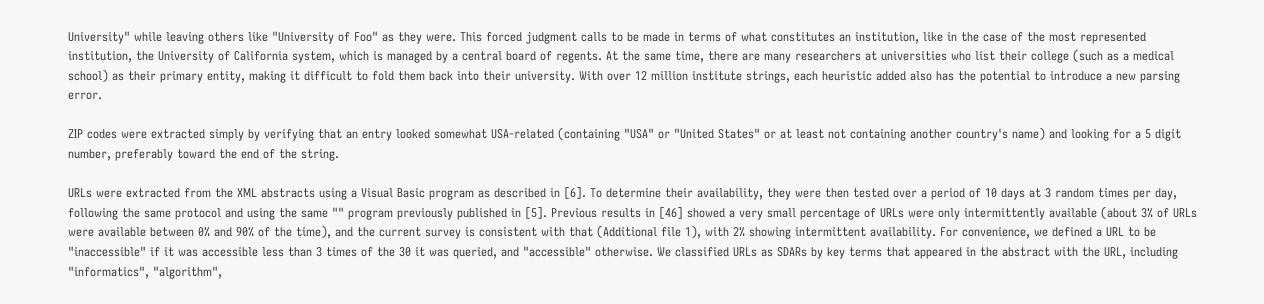University" while leaving others like "University of Foo" as they were. This forced judgment calls to be made in terms of what constitutes an institution, like in the case of the most represented institution, the University of California system, which is managed by a central board of regents. At the same time, there are many researchers at universities who list their college (such as a medical school) as their primary entity, making it difficult to fold them back into their university. With over 12 million institute strings, each heuristic added also has the potential to introduce a new parsing error.

ZIP codes were extracted simply by verifying that an entry looked somewhat USA-related (containing "USA" or "United States" or at least not containing another country's name) and looking for a 5 digit number, preferably toward the end of the string.

URLs were extracted from the XML abstracts using a Visual Basic program as described in [6]. To determine their availability, they were then tested over a period of 10 days at 3 random times per day, following the same protocol and using the same "" program previously published in [5]. Previous results in [46] showed a very small percentage of URLs were only intermittently available (about 3% of URLs were available between 0% and 90% of the time), and the current survey is consistent with that (Additional file 1), with 2% showing intermittent availability. For convenience, we defined a URL to be "inaccessible" if it was accessible less than 3 times of the 30 it was queried, and "accessible" otherwise. We classified URLs as SDARs by key terms that appeared in the abstract with the URL, including "informatics", "algorithm",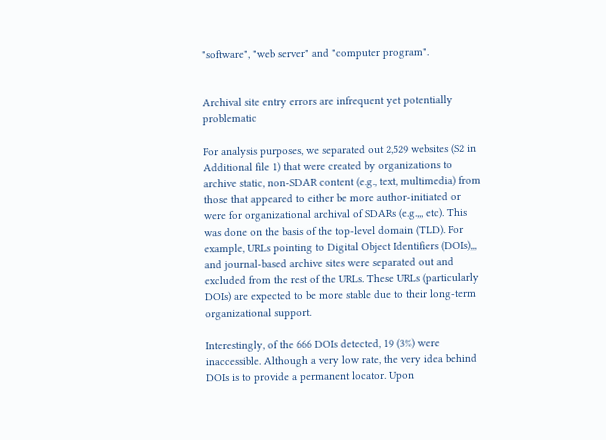"software", "web server" and "computer program".


Archival site entry errors are infrequent yet potentially problematic

For analysis purposes, we separated out 2,529 websites (S2 in Additional file 1) that were created by organizations to archive static, non-SDAR content (e.g., text, multimedia) from those that appeared to either be more author-initiated or were for organizational archival of SDARs (e.g.,,, etc). This was done on the basis of the top-level domain (TLD). For example, URLs pointing to Digital Object Identifiers (DOIs),,, and journal-based archive sites were separated out and excluded from the rest of the URLs. These URLs (particularly DOIs) are expected to be more stable due to their long-term organizational support.

Interestingly, of the 666 DOIs detected, 19 (3%) were inaccessible. Although a very low rate, the very idea behind DOIs is to provide a permanent locator. Upon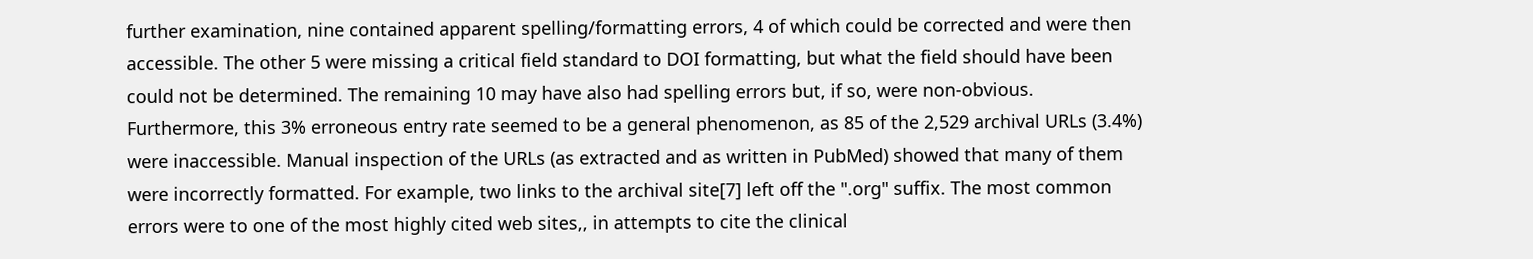further examination, nine contained apparent spelling/formatting errors, 4 of which could be corrected and were then accessible. The other 5 were missing a critical field standard to DOI formatting, but what the field should have been could not be determined. The remaining 10 may have also had spelling errors but, if so, were non-obvious. Furthermore, this 3% erroneous entry rate seemed to be a general phenomenon, as 85 of the 2,529 archival URLs (3.4%) were inaccessible. Manual inspection of the URLs (as extracted and as written in PubMed) showed that many of them were incorrectly formatted. For example, two links to the archival site[7] left off the ".org" suffix. The most common errors were to one of the most highly cited web sites,, in attempts to cite the clinical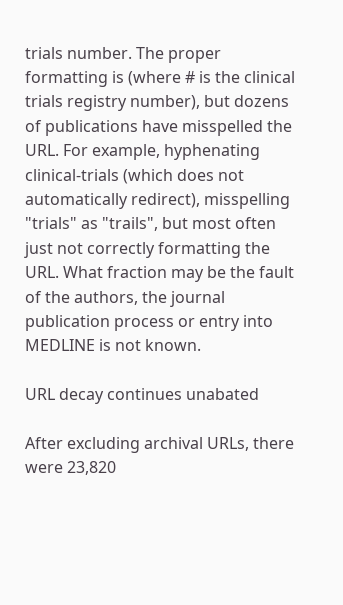trials number. The proper formatting is (where # is the clinical trials registry number), but dozens of publications have misspelled the URL. For example, hyphenating clinical-trials (which does not automatically redirect), misspelling "trials" as "trails", but most often just not correctly formatting the URL. What fraction may be the fault of the authors, the journal publication process or entry into MEDLINE is not known.

URL decay continues unabated

After excluding archival URLs, there were 23,820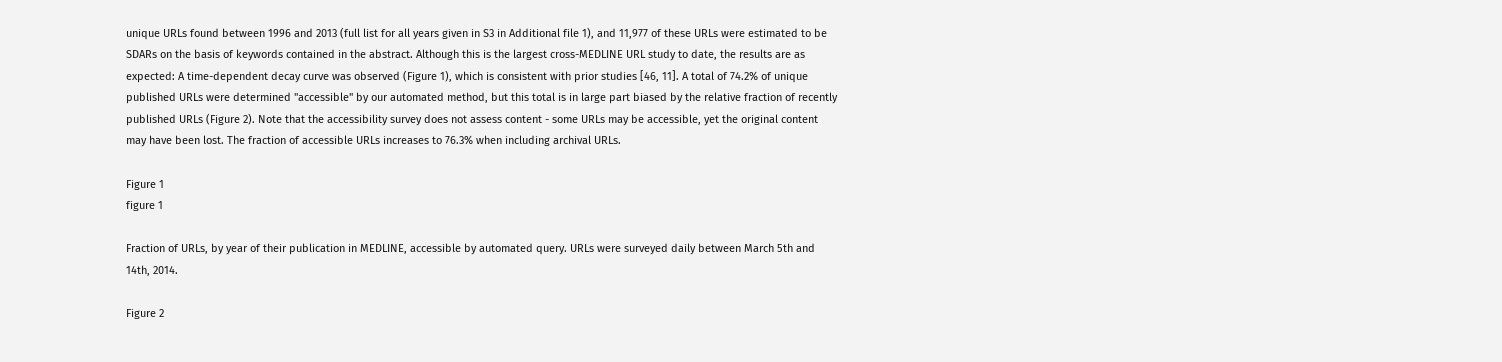unique URLs found between 1996 and 2013 (full list for all years given in S3 in Additional file 1), and 11,977 of these URLs were estimated to be SDARs on the basis of keywords contained in the abstract. Although this is the largest cross-MEDLINE URL study to date, the results are as expected: A time-dependent decay curve was observed (Figure 1), which is consistent with prior studies [46, 11]. A total of 74.2% of unique published URLs were determined "accessible" by our automated method, but this total is in large part biased by the relative fraction of recently published URLs (Figure 2). Note that the accessibility survey does not assess content - some URLs may be accessible, yet the original content may have been lost. The fraction of accessible URLs increases to 76.3% when including archival URLs.

Figure 1
figure 1

Fraction of URLs, by year of their publication in MEDLINE, accessible by automated query. URLs were surveyed daily between March 5th and 14th, 2014.

Figure 2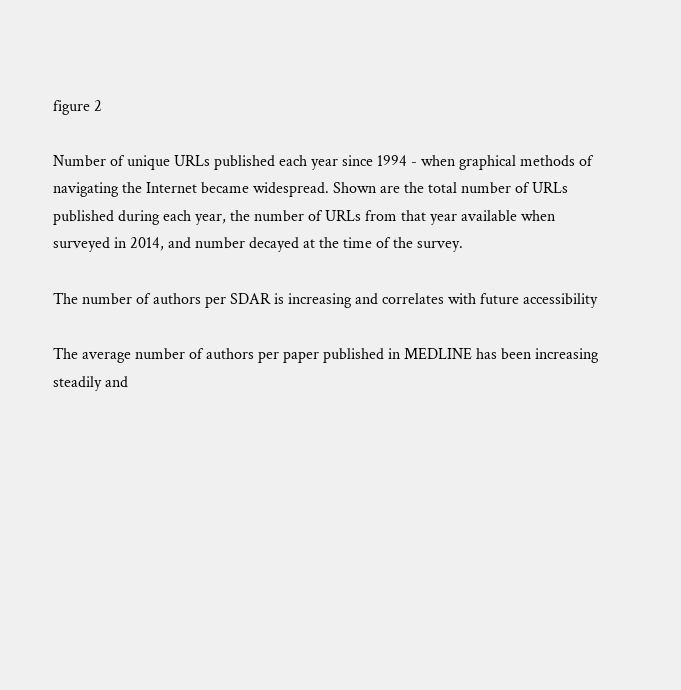figure 2

Number of unique URLs published each year since 1994 - when graphical methods of navigating the Internet became widespread. Shown are the total number of URLs published during each year, the number of URLs from that year available when surveyed in 2014, and number decayed at the time of the survey.

The number of authors per SDAR is increasing and correlates with future accessibility

The average number of authors per paper published in MEDLINE has been increasing steadily and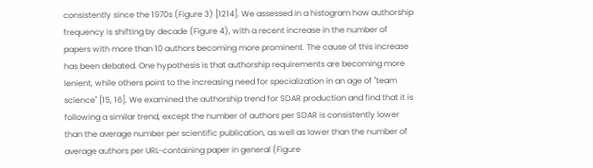consistently since the 1970s (Figure 3) [1214]. We assessed in a histogram how authorship frequency is shifting by decade (Figure 4), with a recent increase in the number of papers with more than 10 authors becoming more prominent. The cause of this increase has been debated. One hypothesis is that authorship requirements are becoming more lenient, while others point to the increasing need for specialization in an age of "team science" [15, 16]. We examined the authorship trend for SDAR production and find that it is following a similar trend, except the number of authors per SDAR is consistently lower than the average number per scientific publication, as well as lower than the number of average authors per URL-containing paper in general (Figure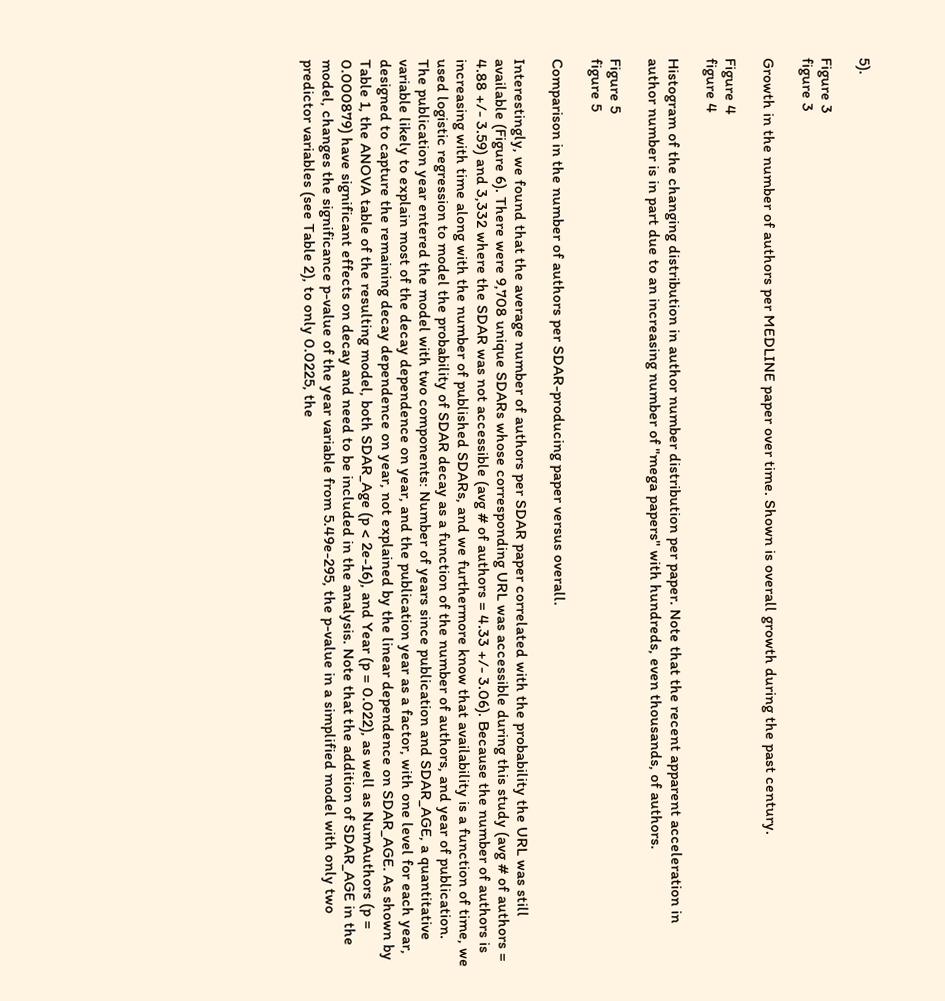5).

Figure 3
figure 3

Growth in the number of authors per MEDLINE paper over time. Shown is overall growth during the past century.

Figure 4
figure 4

Histogram of the changing distribution in author number distribution per paper. Note that the recent apparent acceleration in author number is in part due to an increasing number of "mega papers" with hundreds, even thousands, of authors.

Figure 5
figure 5

Comparison in the number of authors per SDAR-producing paper versus overall.

Interestingly, we found that the average number of authors per SDAR paper correlated with the probability the URL was still available (Figure 6). There were 9,708 unique SDARs whose corresponding URL was accessible during this study (avg # of authors = 4.88 +/- 3.59) and 3,332 where the SDAR was not accessible (avg # of authors = 4.33 +/- 3.06). Because the number of authors is increasing with time along with the number of published SDARs, and we furthermore know that availability is a function of time, we used logistic regression to model the probability of SDAR decay as a function of the number of authors, and year of publication. The publication year entered the model with two components: Number of years since publication and SDAR_AGE, a quantitative variable likely to explain most of the decay dependence on year, and the publication year as a factor, with one level for each year, designed to capture the remaining decay dependence on year, not explained by the linear dependence on SDAR_AGE. As shown by Table 1, the ANOVA table of the resulting model, both SDAR_Age (p < 2e-16), and Year (p = 0.022), as well as NumAuthors (p = 0.000879) have significant effects on decay and need to be included in the analysis. Note that the addition of SDAR_AGE in the model, changes the significance p-value of the year variable from 5.49e-295, the p-value in a simplified model with only two predictor variables (see Table 2), to only 0.0225, the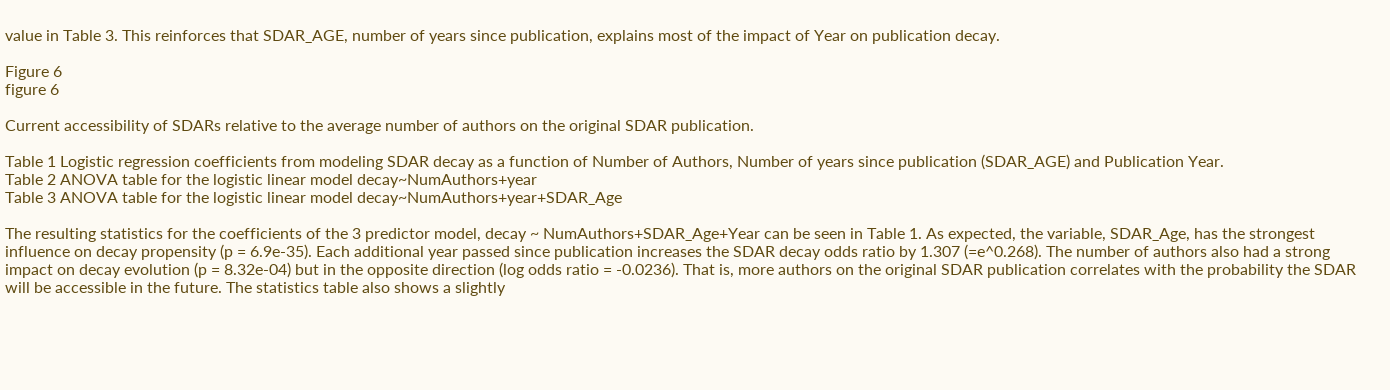value in Table 3. This reinforces that SDAR_AGE, number of years since publication, explains most of the impact of Year on publication decay.

Figure 6
figure 6

Current accessibility of SDARs relative to the average number of authors on the original SDAR publication.

Table 1 Logistic regression coefficients from modeling SDAR decay as a function of Number of Authors, Number of years since publication (SDAR_AGE) and Publication Year.
Table 2 ANOVA table for the logistic linear model decay~NumAuthors+year
Table 3 ANOVA table for the logistic linear model decay~NumAuthors+year+SDAR_Age

The resulting statistics for the coefficients of the 3 predictor model, decay ~ NumAuthors+SDAR_Age+Year can be seen in Table 1. As expected, the variable, SDAR_Age, has the strongest influence on decay propensity (p = 6.9e-35). Each additional year passed since publication increases the SDAR decay odds ratio by 1.307 (=e^0.268). The number of authors also had a strong impact on decay evolution (p = 8.32e-04) but in the opposite direction (log odds ratio = -0.0236). That is, more authors on the original SDAR publication correlates with the probability the SDAR will be accessible in the future. The statistics table also shows a slightly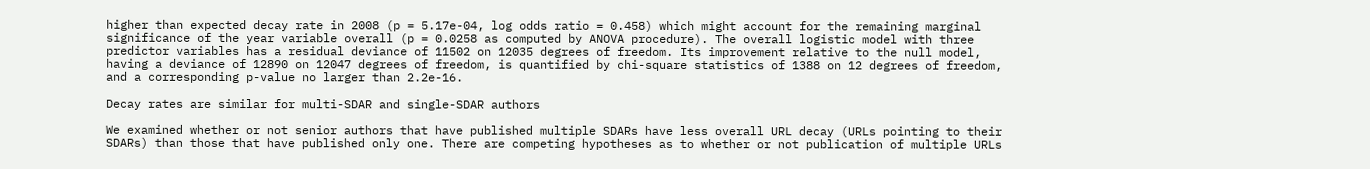higher than expected decay rate in 2008 (p = 5.17e-04, log odds ratio = 0.458) which might account for the remaining marginal significance of the year variable overall (p = 0.0258 as computed by ANOVA procedure). The overall logistic model with three predictor variables has a residual deviance of 11502 on 12035 degrees of freedom. Its improvement relative to the null model, having a deviance of 12890 on 12047 degrees of freedom, is quantified by chi-square statistics of 1388 on 12 degrees of freedom, and a corresponding p-value no larger than 2.2e-16.

Decay rates are similar for multi-SDAR and single-SDAR authors

We examined whether or not senior authors that have published multiple SDARs have less overall URL decay (URLs pointing to their SDARs) than those that have published only one. There are competing hypotheses as to whether or not publication of multiple URLs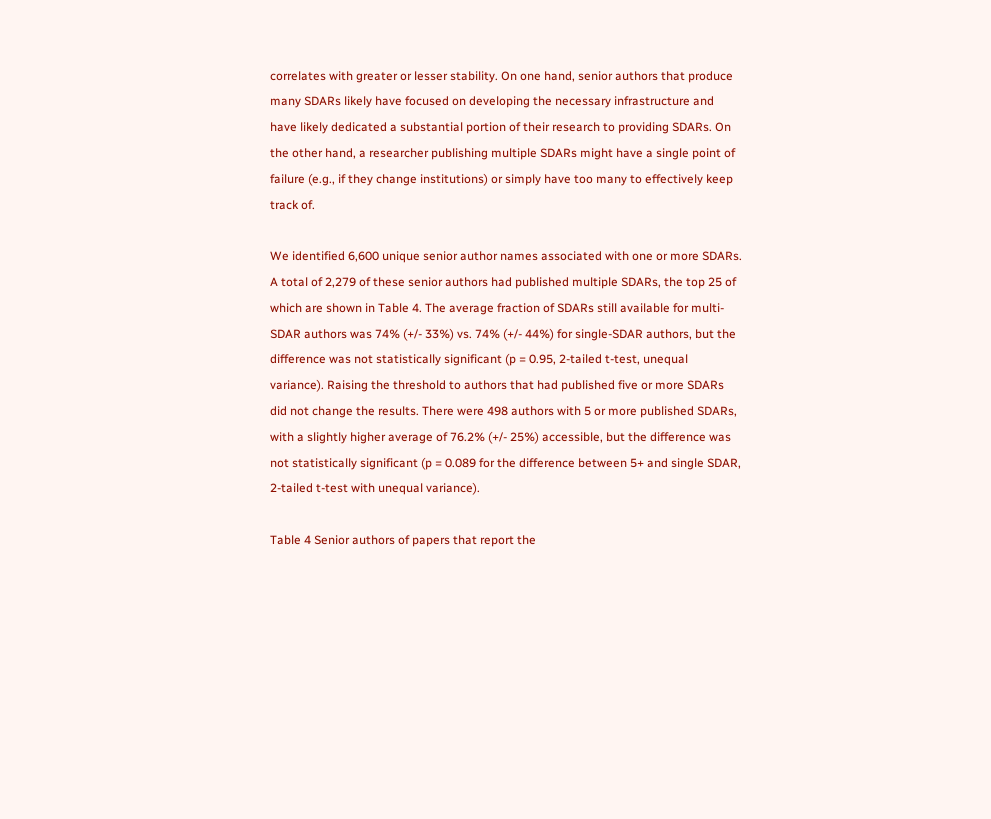correlates with greater or lesser stability. On one hand, senior authors that produce many SDARs likely have focused on developing the necessary infrastructure and have likely dedicated a substantial portion of their research to providing SDARs. On the other hand, a researcher publishing multiple SDARs might have a single point of failure (e.g., if they change institutions) or simply have too many to effectively keep track of.

We identified 6,600 unique senior author names associated with one or more SDARs. A total of 2,279 of these senior authors had published multiple SDARs, the top 25 of which are shown in Table 4. The average fraction of SDARs still available for multi-SDAR authors was 74% (+/- 33%) vs. 74% (+/- 44%) for single-SDAR authors, but the difference was not statistically significant (p = 0.95, 2-tailed t-test, unequal variance). Raising the threshold to authors that had published five or more SDARs did not change the results. There were 498 authors with 5 or more published SDARs, with a slightly higher average of 76.2% (+/- 25%) accessible, but the difference was not statistically significant (p = 0.089 for the difference between 5+ and single SDAR, 2-tailed t-test with unequal variance).

Table 4 Senior authors of papers that report the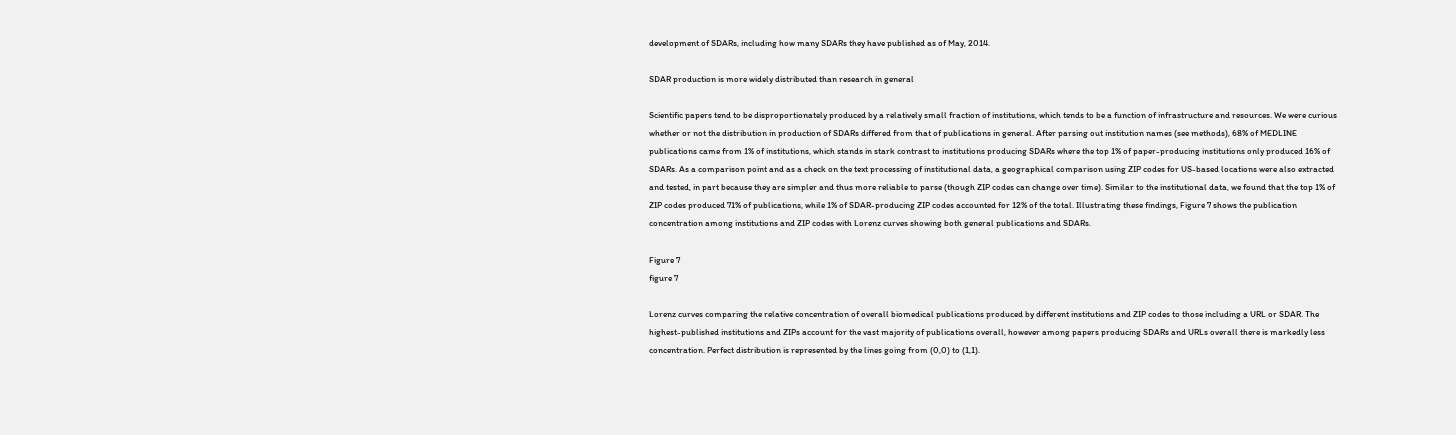development of SDARs, including how many SDARs they have published as of May, 2014.

SDAR production is more widely distributed than research in general

Scientific papers tend to be disproportionately produced by a relatively small fraction of institutions, which tends to be a function of infrastructure and resources. We were curious whether or not the distribution in production of SDARs differed from that of publications in general. After parsing out institution names (see methods), 68% of MEDLINE publications came from 1% of institutions, which stands in stark contrast to institutions producing SDARs where the top 1% of paper-producing institutions only produced 16% of SDARs. As a comparison point and as a check on the text processing of institutional data, a geographical comparison using ZIP codes for US-based locations were also extracted and tested, in part because they are simpler and thus more reliable to parse (though ZIP codes can change over time). Similar to the institutional data, we found that the top 1% of ZIP codes produced 71% of publications, while 1% of SDAR-producing ZIP codes accounted for 12% of the total. Illustrating these findings, Figure 7 shows the publication concentration among institutions and ZIP codes with Lorenz curves showing both general publications and SDARs.

Figure 7
figure 7

Lorenz curves comparing the relative concentration of overall biomedical publications produced by different institutions and ZIP codes to those including a URL or SDAR. The highest-published institutions and ZIPs account for the vast majority of publications overall, however among papers producing SDARs and URLs overall there is markedly less concentration. Perfect distribution is represented by the lines going from (0,0) to (1,1).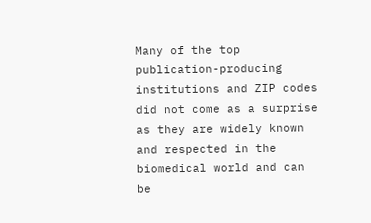Many of the top publication-producing institutions and ZIP codes did not come as a surprise as they are widely known and respected in the biomedical world and can be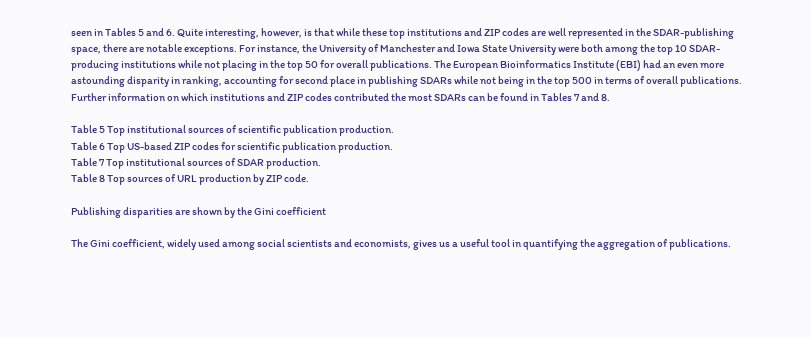seen in Tables 5 and 6. Quite interesting, however, is that while these top institutions and ZIP codes are well represented in the SDAR-publishing space, there are notable exceptions. For instance, the University of Manchester and Iowa State University were both among the top 10 SDAR-producing institutions while not placing in the top 50 for overall publications. The European Bioinformatics Institute (EBI) had an even more astounding disparity in ranking, accounting for second place in publishing SDARs while not being in the top 500 in terms of overall publications. Further information on which institutions and ZIP codes contributed the most SDARs can be found in Tables 7 and 8.

Table 5 Top institutional sources of scientific publication production.
Table 6 Top US-based ZIP codes for scientific publication production.
Table 7 Top institutional sources of SDAR production.
Table 8 Top sources of URL production by ZIP code.

Publishing disparities are shown by the Gini coefficient

The Gini coefficient, widely used among social scientists and economists, gives us a useful tool in quantifying the aggregation of publications.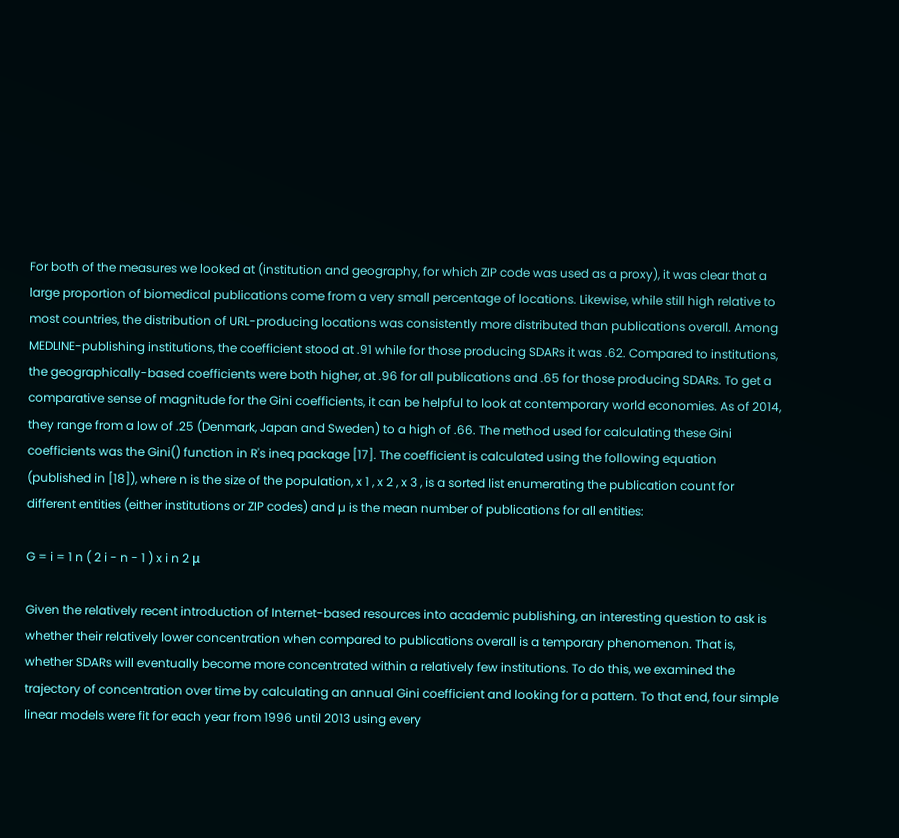For both of the measures we looked at (institution and geography, for which ZIP code was used as a proxy), it was clear that a large proportion of biomedical publications come from a very small percentage of locations. Likewise, while still high relative to most countries, the distribution of URL-producing locations was consistently more distributed than publications overall. Among MEDLINE-publishing institutions, the coefficient stood at .91 while for those producing SDARs it was .62. Compared to institutions, the geographically-based coefficients were both higher, at .96 for all publications and .65 for those producing SDARs. To get a comparative sense of magnitude for the Gini coefficients, it can be helpful to look at contemporary world economies. As of 2014, they range from a low of .25 (Denmark, Japan and Sweden) to a high of .66. The method used for calculating these Gini coefficients was the Gini() function in R's ineq package [17]. The coefficient is calculated using the following equation (published in [18]), where n is the size of the population, x 1 , x 2 , x 3 , is a sorted list enumerating the publication count for different entities (either institutions or ZIP codes) and µ is the mean number of publications for all entities:

G = i = 1 n ( 2 i - n - 1 ) x i n 2 μ

Given the relatively recent introduction of Internet-based resources into academic publishing, an interesting question to ask is whether their relatively lower concentration when compared to publications overall is a temporary phenomenon. That is, whether SDARs will eventually become more concentrated within a relatively few institutions. To do this, we examined the trajectory of concentration over time by calculating an annual Gini coefficient and looking for a pattern. To that end, four simple linear models were fit for each year from 1996 until 2013 using every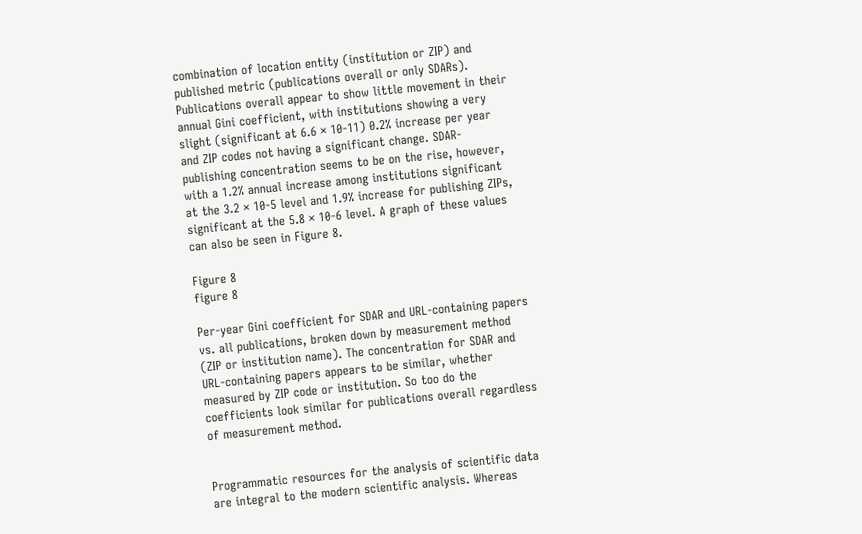combination of location entity (institution or ZIP) and published metric (publications overall or only SDARs). Publications overall appear to show little movement in their annual Gini coefficient, with institutions showing a very slight (significant at 6.6 × 10-11) 0.2% increase per year and ZIP codes not having a significant change. SDAR-publishing concentration seems to be on the rise, however, with a 1.2% annual increase among institutions significant at the 3.2 × 10-5 level and 1.9% increase for publishing ZIPs, significant at the 5.8 × 10-6 level. A graph of these values can also be seen in Figure 8.

Figure 8
figure 8

Per-year Gini coefficient for SDAR and URL-containing papers vs. all publications, broken down by measurement method (ZIP or institution name). The concentration for SDAR and URL-containing papers appears to be similar, whether measured by ZIP code or institution. So too do the coefficients look similar for publications overall regardless of measurement method.


Programmatic resources for the analysis of scientific data are integral to the modern scientific analysis. Whereas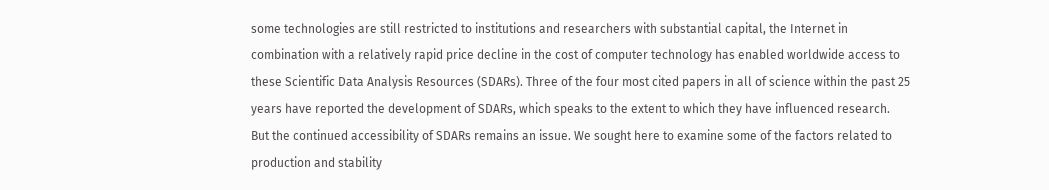some technologies are still restricted to institutions and researchers with substantial capital, the Internet in combination with a relatively rapid price decline in the cost of computer technology has enabled worldwide access to these Scientific Data Analysis Resources (SDARs). Three of the four most cited papers in all of science within the past 25 years have reported the development of SDARs, which speaks to the extent to which they have influenced research. But the continued accessibility of SDARs remains an issue. We sought here to examine some of the factors related to production and stability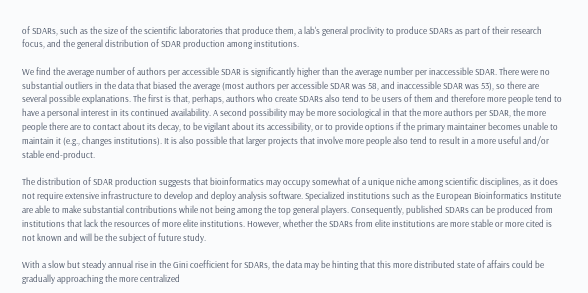of SDARs, such as the size of the scientific laboratories that produce them, a lab's general proclivity to produce SDARs as part of their research focus, and the general distribution of SDAR production among institutions.

We find the average number of authors per accessible SDAR is significantly higher than the average number per inaccessible SDAR. There were no substantial outliers in the data that biased the average (most authors per accessible SDAR was 58, and inaccessible SDAR was 53), so there are several possible explanations. The first is that, perhaps, authors who create SDARs also tend to be users of them and therefore more people tend to have a personal interest in its continued availability. A second possibility may be more sociological in that the more authors per SDAR, the more people there are to contact about its decay, to be vigilant about its accessibility, or to provide options if the primary maintainer becomes unable to maintain it (e.g., changes institutions). It is also possible that larger projects that involve more people also tend to result in a more useful and/or stable end-product.

The distribution of SDAR production suggests that bioinformatics may occupy somewhat of a unique niche among scientific disciplines, as it does not require extensive infrastructure to develop and deploy analysis software. Specialized institutions such as the European Bioinformatics Institute are able to make substantial contributions while not being among the top general players. Consequently, published SDARs can be produced from institutions that lack the resources of more elite institutions. However, whether the SDARs from elite institutions are more stable or more cited is not known and will be the subject of future study.

With a slow but steady annual rise in the Gini coefficient for SDARs, the data may be hinting that this more distributed state of affairs could be gradually approaching the more centralized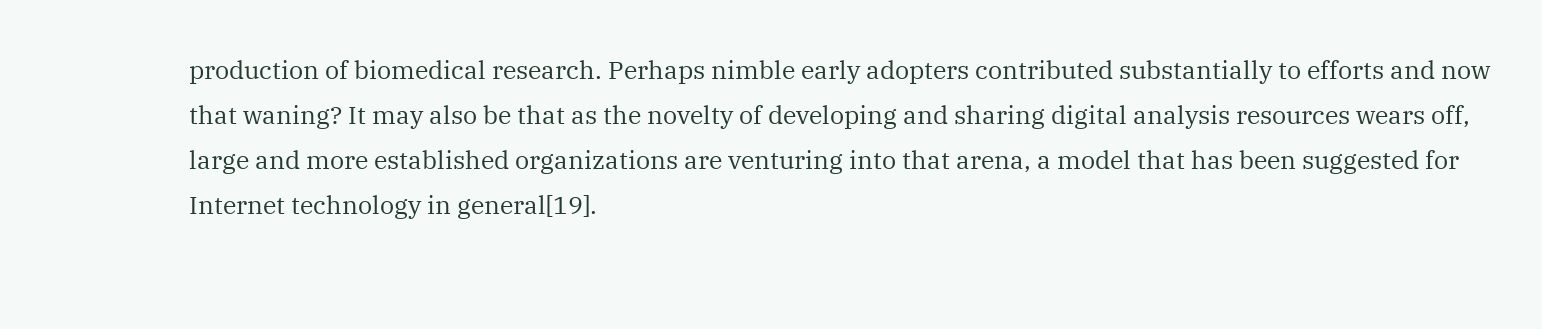production of biomedical research. Perhaps nimble early adopters contributed substantially to efforts and now that waning? It may also be that as the novelty of developing and sharing digital analysis resources wears off, large and more established organizations are venturing into that arena, a model that has been suggested for Internet technology in general[19].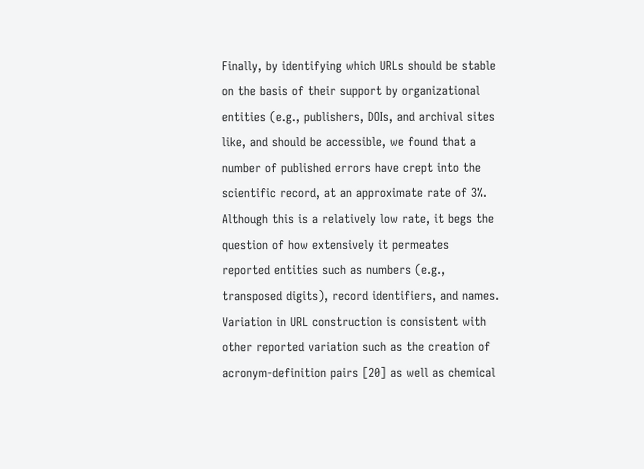Finally, by identifying which URLs should be stable on the basis of their support by organizational entities (e.g., publishers, DOIs, and archival sites like, and should be accessible, we found that a number of published errors have crept into the scientific record, at an approximate rate of 3%. Although this is a relatively low rate, it begs the question of how extensively it permeates reported entities such as numbers (e.g., transposed digits), record identifiers, and names. Variation in URL construction is consistent with other reported variation such as the creation of acronym-definition pairs [20] as well as chemical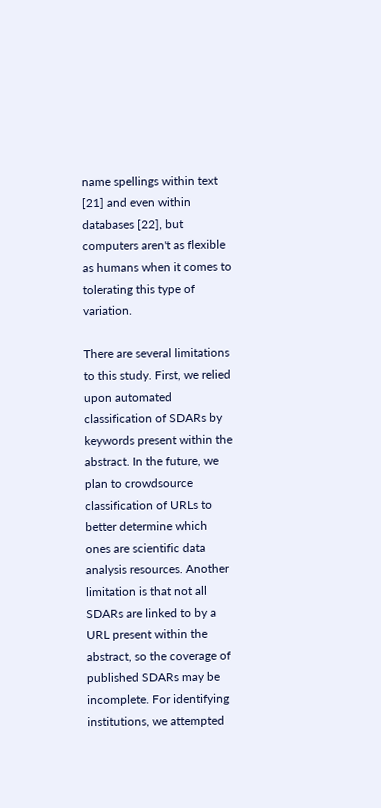name spellings within text [21] and even within databases [22], but computers aren't as flexible as humans when it comes to tolerating this type of variation.

There are several limitations to this study. First, we relied upon automated classification of SDARs by keywords present within the abstract. In the future, we plan to crowdsource classification of URLs to better determine which ones are scientific data analysis resources. Another limitation is that not all SDARs are linked to by a URL present within the abstract, so the coverage of published SDARs may be incomplete. For identifying institutions, we attempted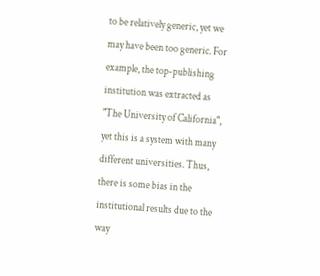to be relatively generic, yet we may have been too generic. For example, the top-publishing institution was extracted as "The University of California", yet this is a system with many different universities. Thus, there is some bias in the institutional results due to the way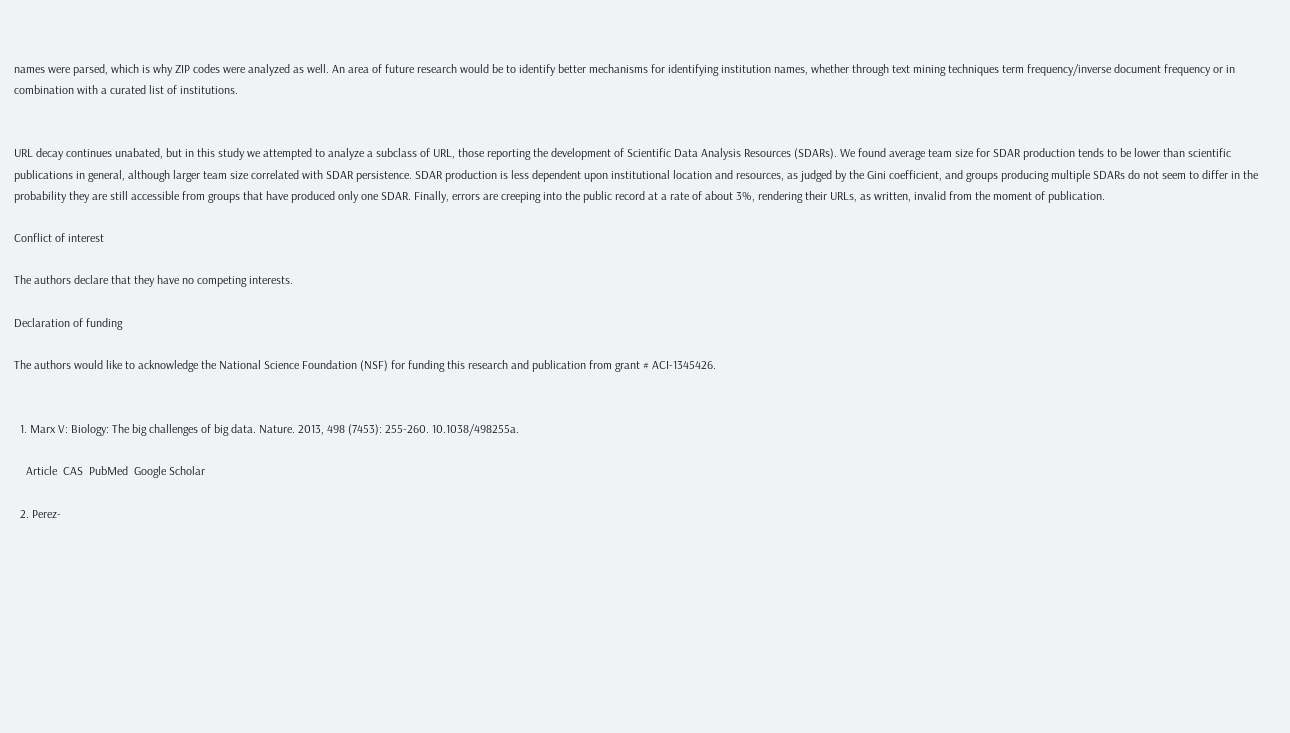names were parsed, which is why ZIP codes were analyzed as well. An area of future research would be to identify better mechanisms for identifying institution names, whether through text mining techniques term frequency/inverse document frequency or in combination with a curated list of institutions.


URL decay continues unabated, but in this study we attempted to analyze a subclass of URL, those reporting the development of Scientific Data Analysis Resources (SDARs). We found average team size for SDAR production tends to be lower than scientific publications in general, although larger team size correlated with SDAR persistence. SDAR production is less dependent upon institutional location and resources, as judged by the Gini coefficient, and groups producing multiple SDARs do not seem to differ in the probability they are still accessible from groups that have produced only one SDAR. Finally, errors are creeping into the public record at a rate of about 3%, rendering their URLs, as written, invalid from the moment of publication.

Conflict of interest

The authors declare that they have no competing interests.

Declaration of funding

The authors would like to acknowledge the National Science Foundation (NSF) for funding this research and publication from grant # ACI-1345426.


  1. Marx V: Biology: The big challenges of big data. Nature. 2013, 498 (7453): 255-260. 10.1038/498255a.

    Article  CAS  PubMed  Google Scholar

  2. Perez-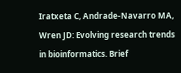Iratxeta C, Andrade-Navarro MA, Wren JD: Evolving research trends in bioinformatics. Brief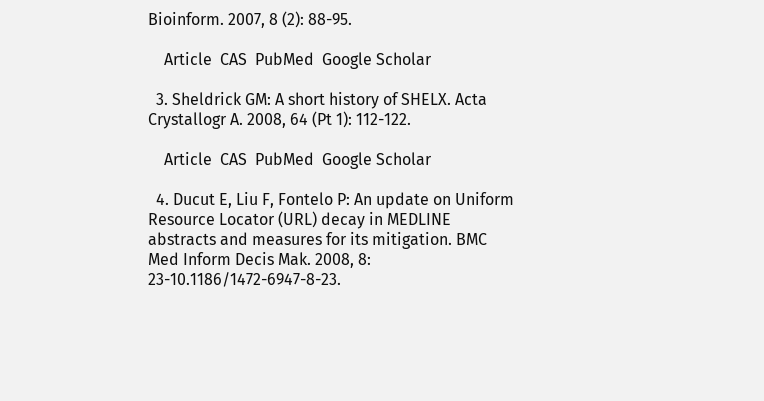Bioinform. 2007, 8 (2): 88-95.

    Article  CAS  PubMed  Google Scholar

  3. Sheldrick GM: A short history of SHELX. Acta Crystallogr A. 2008, 64 (Pt 1): 112-122.

    Article  CAS  PubMed  Google Scholar

  4. Ducut E, Liu F, Fontelo P: An update on Uniform Resource Locator (URL) decay in MEDLINE abstracts and measures for its mitigation. BMC Med Inform Decis Mak. 2008, 8: 23-10.1186/1472-6947-8-23.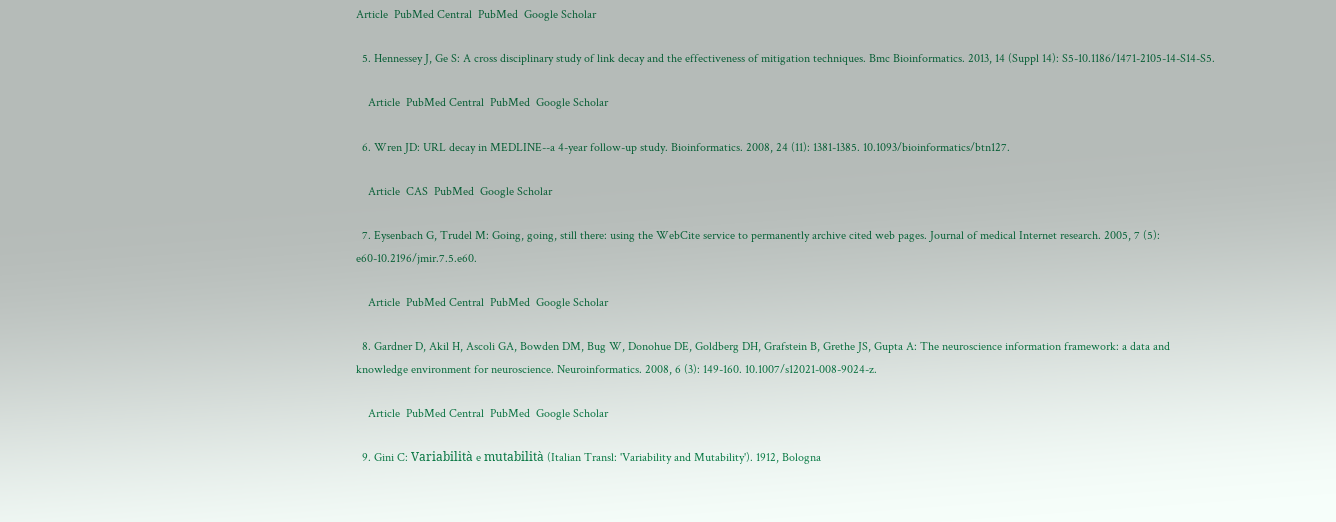Article  PubMed Central  PubMed  Google Scholar

  5. Hennessey J, Ge S: A cross disciplinary study of link decay and the effectiveness of mitigation techniques. Bmc Bioinformatics. 2013, 14 (Suppl 14): S5-10.1186/1471-2105-14-S14-S5.

    Article  PubMed Central  PubMed  Google Scholar

  6. Wren JD: URL decay in MEDLINE--a 4-year follow-up study. Bioinformatics. 2008, 24 (11): 1381-1385. 10.1093/bioinformatics/btn127.

    Article  CAS  PubMed  Google Scholar

  7. Eysenbach G, Trudel M: Going, going, still there: using the WebCite service to permanently archive cited web pages. Journal of medical Internet research. 2005, 7 (5): e60-10.2196/jmir.7.5.e60.

    Article  PubMed Central  PubMed  Google Scholar

  8. Gardner D, Akil H, Ascoli GA, Bowden DM, Bug W, Donohue DE, Goldberg DH, Grafstein B, Grethe JS, Gupta A: The neuroscience information framework: a data and knowledge environment for neuroscience. Neuroinformatics. 2008, 6 (3): 149-160. 10.1007/s12021-008-9024-z.

    Article  PubMed Central  PubMed  Google Scholar

  9. Gini C: Variabilità e mutabilità (Italian Transl: 'Variability and Mutability'). 1912, Bologna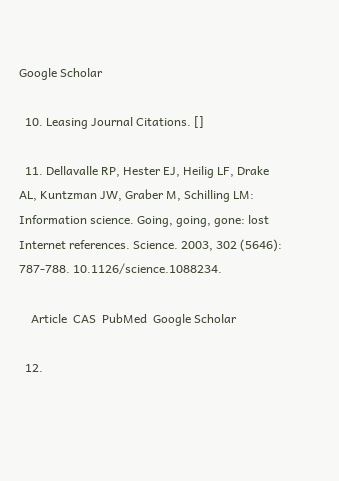Google Scholar

  10. Leasing Journal Citations. []

  11. Dellavalle RP, Hester EJ, Heilig LF, Drake AL, Kuntzman JW, Graber M, Schilling LM: Information science. Going, going, gone: lost Internet references. Science. 2003, 302 (5646): 787-788. 10.1126/science.1088234.

    Article  CAS  PubMed  Google Scholar

  12.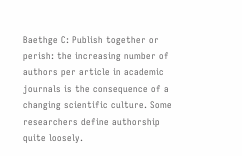Baethge C: Publish together or perish: the increasing number of authors per article in academic journals is the consequence of a changing scientific culture. Some researchers define authorship quite loosely.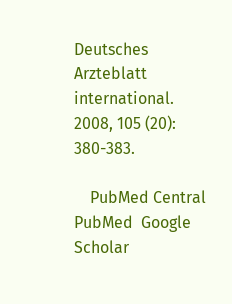Deutsches Arzteblatt international. 2008, 105 (20): 380-383.

    PubMed Central  PubMed  Google Scholar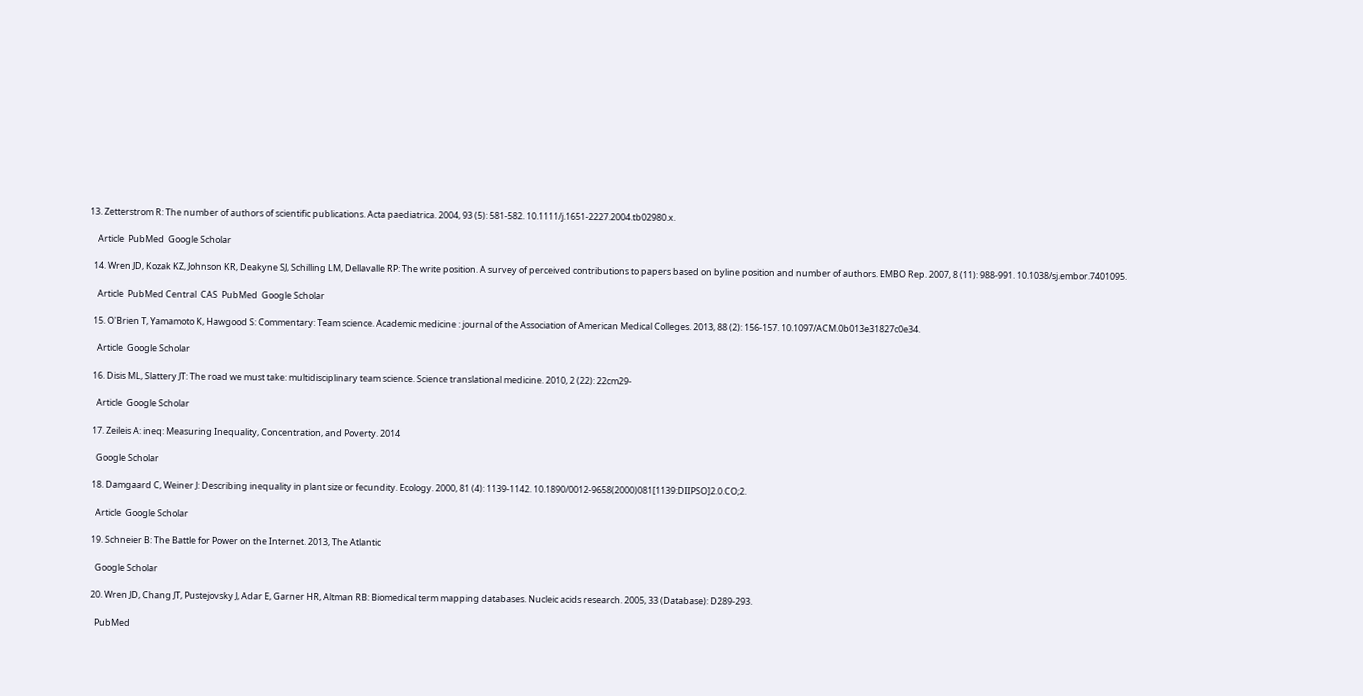13. Zetterstrom R: The number of authors of scientific publications. Acta paediatrica. 2004, 93 (5): 581-582. 10.1111/j.1651-2227.2004.tb02980.x.

    Article  PubMed  Google Scholar

  14. Wren JD, Kozak KZ, Johnson KR, Deakyne SJ, Schilling LM, Dellavalle RP: The write position. A survey of perceived contributions to papers based on byline position and number of authors. EMBO Rep. 2007, 8 (11): 988-991. 10.1038/sj.embor.7401095.

    Article  PubMed Central  CAS  PubMed  Google Scholar

  15. O'Brien T, Yamamoto K, Hawgood S: Commentary: Team science. Academic medicine : journal of the Association of American Medical Colleges. 2013, 88 (2): 156-157. 10.1097/ACM.0b013e31827c0e34.

    Article  Google Scholar

  16. Disis ML, Slattery JT: The road we must take: multidisciplinary team science. Science translational medicine. 2010, 2 (22): 22cm29-

    Article  Google Scholar

  17. Zeileis A: ineq: Measuring Inequality, Concentration, and Poverty. 2014

    Google Scholar

  18. Damgaard C, Weiner J: Describing inequality in plant size or fecundity. Ecology. 2000, 81 (4): 1139-1142. 10.1890/0012-9658(2000)081[1139:DIIPSO]2.0.CO;2.

    Article  Google Scholar

  19. Schneier B: The Battle for Power on the Internet. 2013, The Atlantic

    Google Scholar

  20. Wren JD, Chang JT, Pustejovsky J, Adar E, Garner HR, Altman RB: Biomedical term mapping databases. Nucleic acids research. 2005, 33 (Database): D289-293.

    PubMed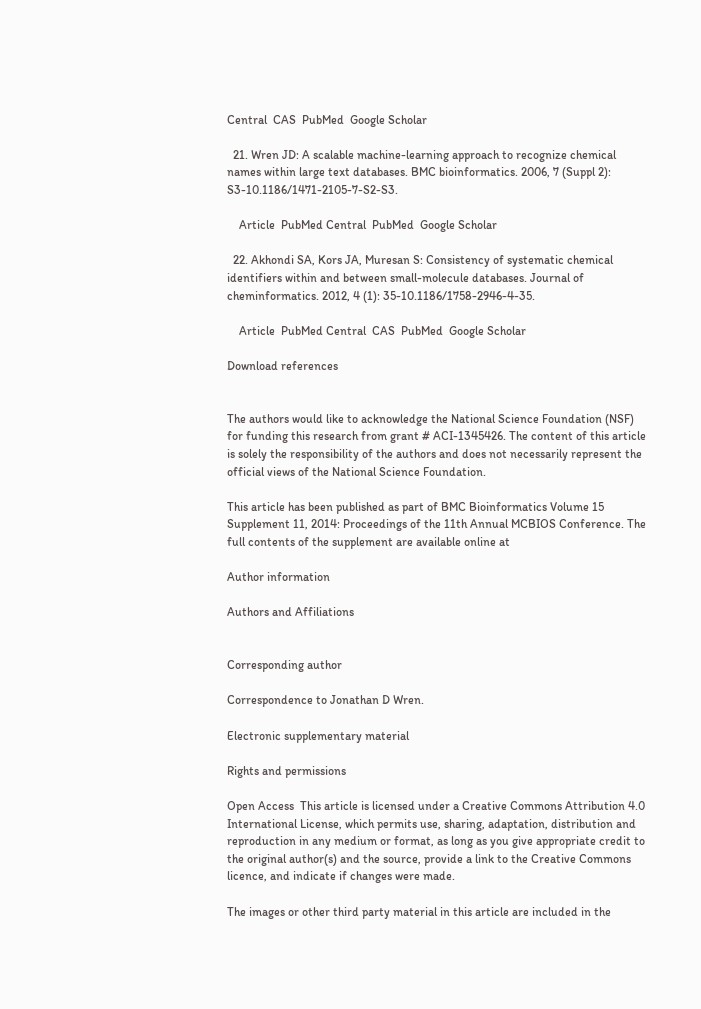Central  CAS  PubMed  Google Scholar

  21. Wren JD: A scalable machine-learning approach to recognize chemical names within large text databases. BMC bioinformatics. 2006, 7 (Suppl 2): S3-10.1186/1471-2105-7-S2-S3.

    Article  PubMed Central  PubMed  Google Scholar

  22. Akhondi SA, Kors JA, Muresan S: Consistency of systematic chemical identifiers within and between small-molecule databases. Journal of cheminformatics. 2012, 4 (1): 35-10.1186/1758-2946-4-35.

    Article  PubMed Central  CAS  PubMed  Google Scholar

Download references


The authors would like to acknowledge the National Science Foundation (NSF) for funding this research from grant # ACI-1345426. The content of this article is solely the responsibility of the authors and does not necessarily represent the official views of the National Science Foundation.

This article has been published as part of BMC Bioinformatics Volume 15 Supplement 11, 2014: Proceedings of the 11th Annual MCBIOS Conference. The full contents of the supplement are available online at

Author information

Authors and Affiliations


Corresponding author

Correspondence to Jonathan D Wren.

Electronic supplementary material

Rights and permissions

Open Access  This article is licensed under a Creative Commons Attribution 4.0 International License, which permits use, sharing, adaptation, distribution and reproduction in any medium or format, as long as you give appropriate credit to the original author(s) and the source, provide a link to the Creative Commons licence, and indicate if changes were made.

The images or other third party material in this article are included in the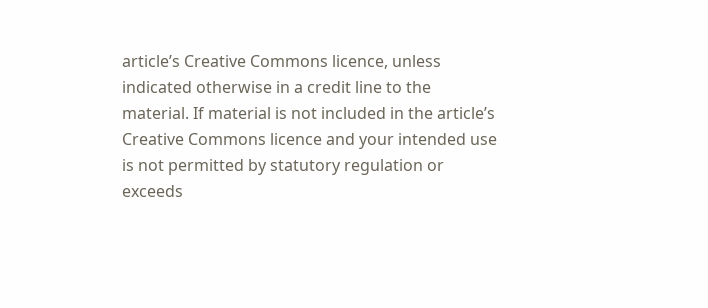article’s Creative Commons licence, unless indicated otherwise in a credit line to the material. If material is not included in the article’s Creative Commons licence and your intended use is not permitted by statutory regulation or exceeds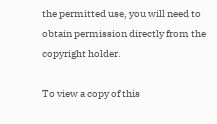the permitted use, you will need to obtain permission directly from the copyright holder.

To view a copy of this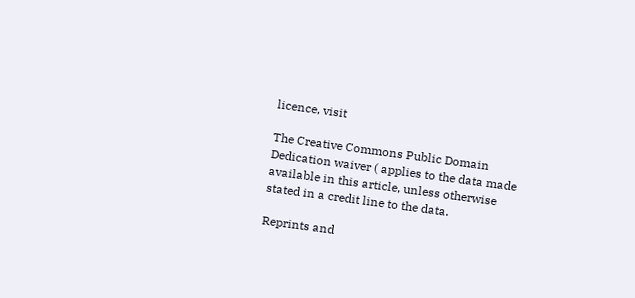licence, visit

The Creative Commons Public Domain Dedication waiver ( applies to the data made available in this article, unless otherwise stated in a credit line to the data.

Reprints and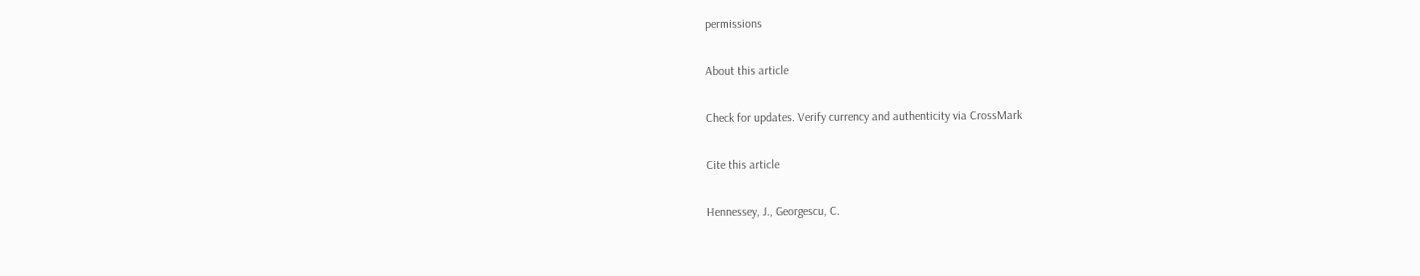permissions

About this article

Check for updates. Verify currency and authenticity via CrossMark

Cite this article

Hennessey, J., Georgescu, C.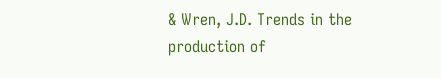& Wren, J.D. Trends in the production of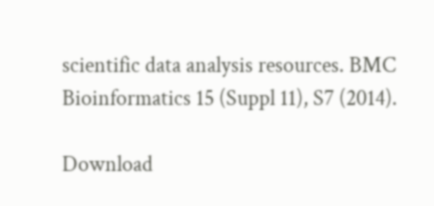scientific data analysis resources. BMC Bioinformatics 15 (Suppl 11), S7 (2014).

Download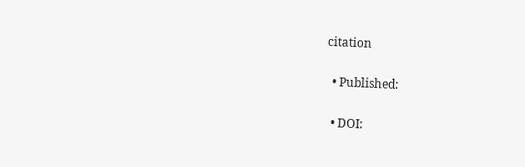citation

  • Published:

  • DOI: